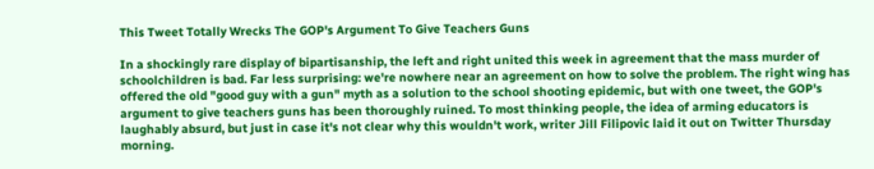This Tweet Totally Wrecks The GOP's Argument To Give Teachers Guns

In a shockingly rare display of bipartisanship, the left and right united this week in agreement that the mass murder of schoolchildren is bad. Far less surprising: we're nowhere near an agreement on how to solve the problem. The right wing has offered the old "good guy with a gun" myth as a solution to the school shooting epidemic, but with one tweet, the GOP's argument to give teachers guns has been thoroughly ruined. To most thinking people, the idea of arming educators is laughably absurd, but just in case it's not clear why this wouldn't work, writer Jill Filipovic laid it out on Twitter Thursday morning.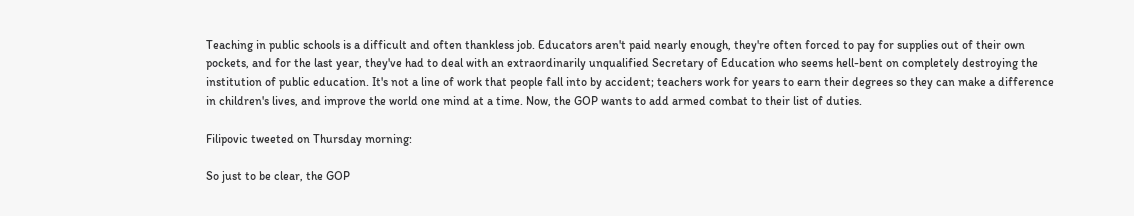Teaching in public schools is a difficult and often thankless job. Educators aren't paid nearly enough, they're often forced to pay for supplies out of their own pockets, and for the last year, they've had to deal with an extraordinarily unqualified Secretary of Education who seems hell-bent on completely destroying the institution of public education. It's not a line of work that people fall into by accident; teachers work for years to earn their degrees so they can make a difference in children's lives, and improve the world one mind at a time. Now, the GOP wants to add armed combat to their list of duties.

Filipovic tweeted on Thursday morning:

So just to be clear, the GOP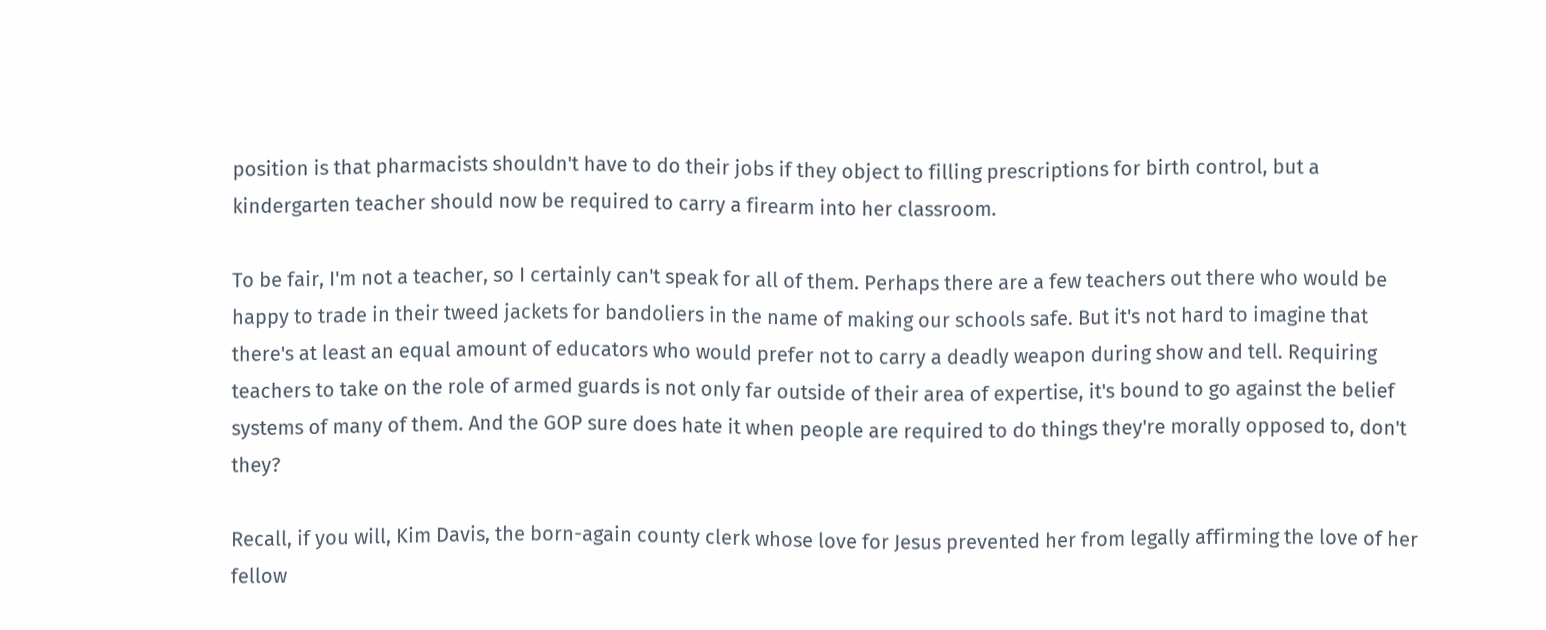position is that pharmacists shouldn't have to do their jobs if they object to filling prescriptions for birth control, but a kindergarten teacher should now be required to carry a firearm into her classroom.

To be fair, I'm not a teacher, so I certainly can't speak for all of them. Perhaps there are a few teachers out there who would be happy to trade in their tweed jackets for bandoliers in the name of making our schools safe. But it's not hard to imagine that there's at least an equal amount of educators who would prefer not to carry a deadly weapon during show and tell. Requiring teachers to take on the role of armed guards is not only far outside of their area of expertise, it's bound to go against the belief systems of many of them. And the GOP sure does hate it when people are required to do things they're morally opposed to, don't they?

Recall, if you will, Kim Davis, the born-again county clerk whose love for Jesus prevented her from legally affirming the love of her fellow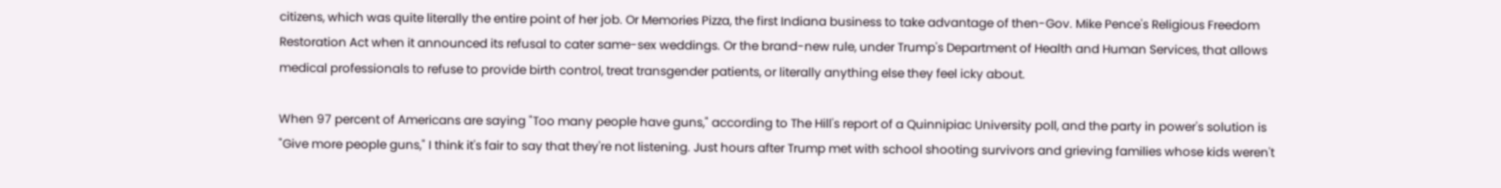citizens, which was quite literally the entire point of her job. Or Memories Pizza, the first Indiana business to take advantage of then-Gov. Mike Pence's Religious Freedom Restoration Act when it announced its refusal to cater same-sex weddings. Or the brand-new rule, under Trump's Department of Health and Human Services, that allows medical professionals to refuse to provide birth control, treat transgender patients, or literally anything else they feel icky about.

When 97 percent of Americans are saying "Too many people have guns," according to The Hill's report of a Quinnipiac University poll, and the party in power's solution is "Give more people guns," I think it's fair to say that they're not listening. Just hours after Trump met with school shooting survivors and grieving families whose kids weren't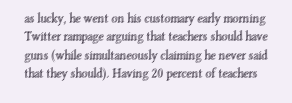as lucky, he went on his customary early morning Twitter rampage arguing that teachers should have guns (while simultaneously claiming he never said that they should). Having 20 percent of teachers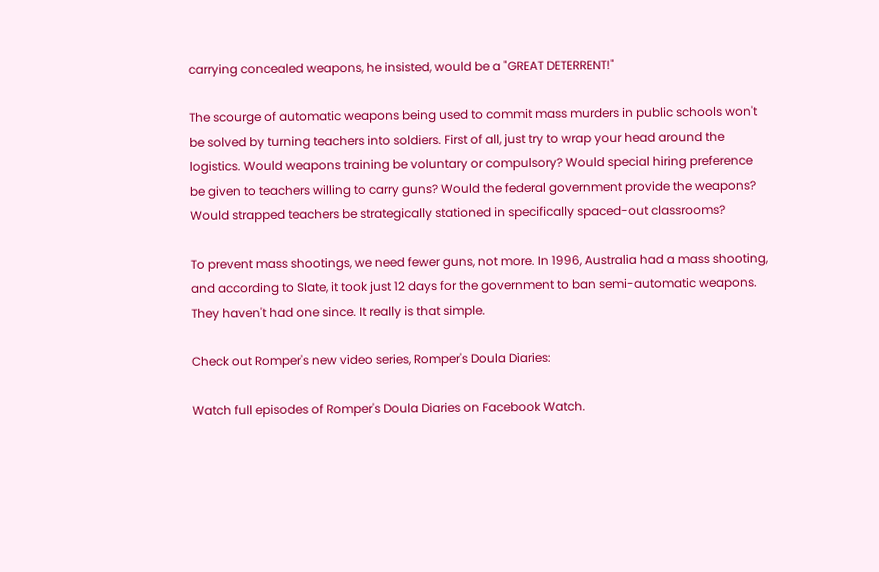carrying concealed weapons, he insisted, would be a "GREAT DETERRENT!"

The scourge of automatic weapons being used to commit mass murders in public schools won't be solved by turning teachers into soldiers. First of all, just try to wrap your head around the logistics. Would weapons training be voluntary or compulsory? Would special hiring preference be given to teachers willing to carry guns? Would the federal government provide the weapons? Would strapped teachers be strategically stationed in specifically spaced-out classrooms?

To prevent mass shootings, we need fewer guns, not more. In 1996, Australia had a mass shooting, and according to Slate, it took just 12 days for the government to ban semi-automatic weapons. They haven't had one since. It really is that simple.

Check out Romper's new video series, Romper's Doula Diaries:

Watch full episodes of Romper's Doula Diaries on Facebook Watch.